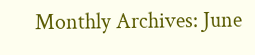Monthly Archives: June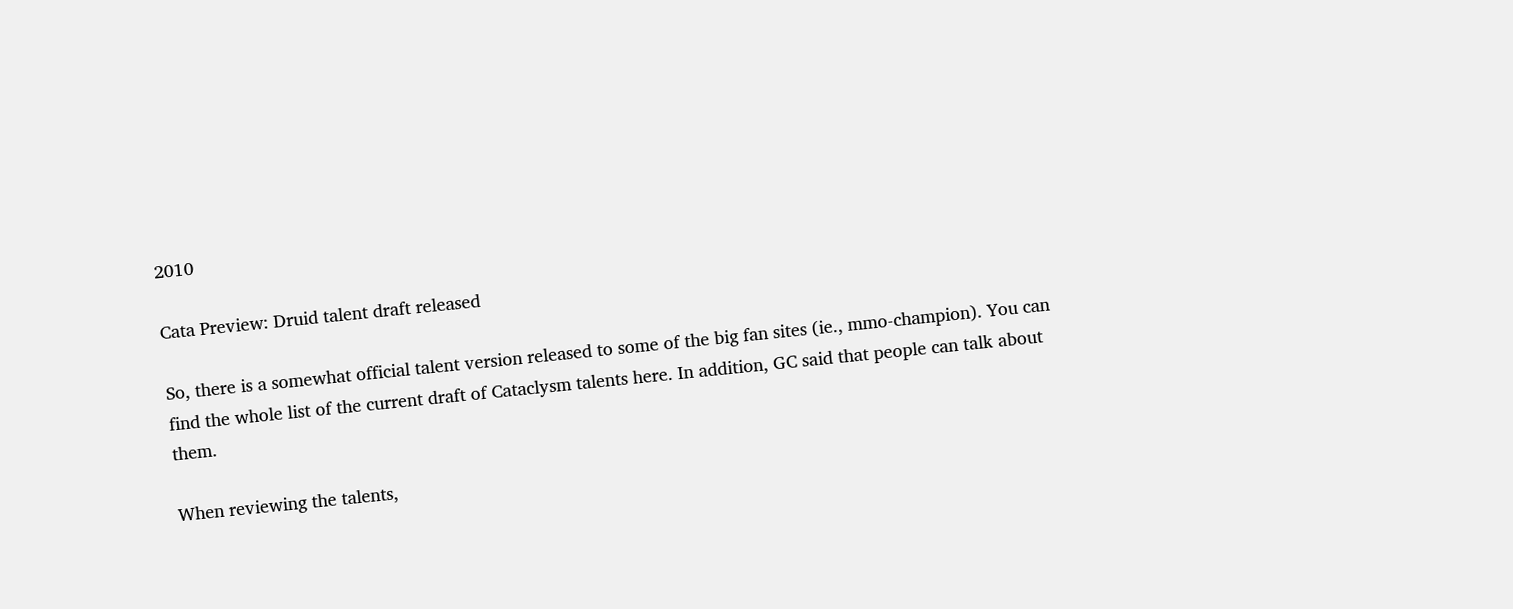2010

Cata Preview: Druid talent draft released

So, there is a somewhat official talent version released to some of the big fan sites (ie., mmo-champion). You can find the whole list of the current draft of Cataclysm talents here. In addition, GC said that people can talk about them.

When reviewing the talents,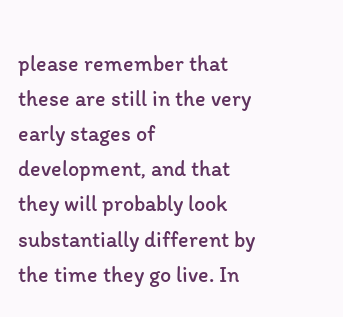please remember that these are still in the very early stages of development, and that they will probably look substantially different by the time they go live. In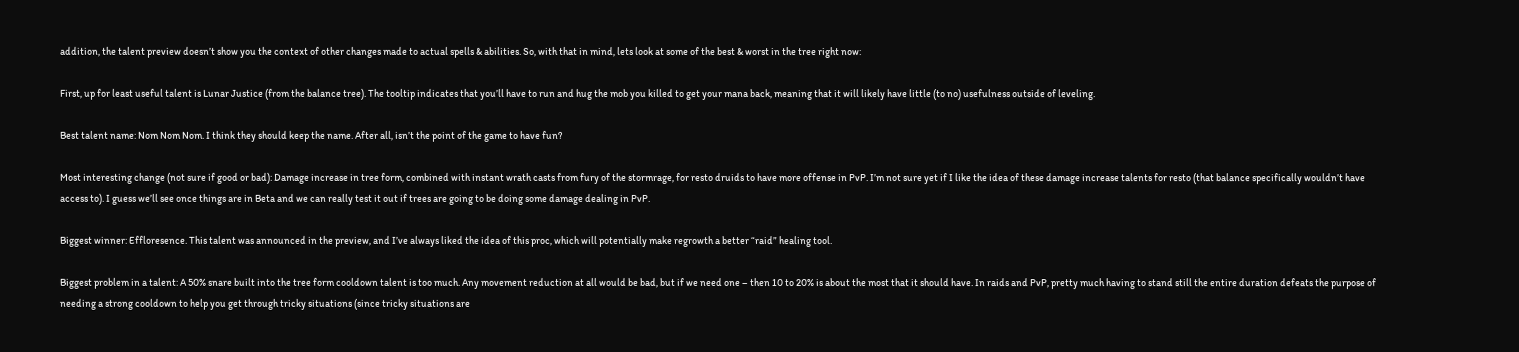addition, the talent preview doesn’t show you the context of other changes made to actual spells & abilities. So, with that in mind, lets look at some of the best & worst in the tree right now:

First, up for least useful talent is Lunar Justice (from the balance tree). The tooltip indicates that you’ll have to run and hug the mob you killed to get your mana back, meaning that it will likely have little (to no) usefulness outside of leveling.

Best talent name: Nom Nom Nom. I think they should keep the name. After all, isn’t the point of the game to have fun?

Most interesting change (not sure if good or bad): Damage increase in tree form, combined with instant wrath casts from fury of the stormrage, for resto druids to have more offense in PvP. I’m not sure yet if I like the idea of these damage increase talents for resto (that balance specifically wouldn’t have access to). I guess we’ll see once things are in Beta and we can really test it out if trees are going to be doing some damage dealing in PvP.

Biggest winner: Effloresence. This talent was announced in the preview, and I’ve always liked the idea of this proc, which will potentially make regrowth a better “raid” healing tool.

Biggest problem in a talent: A 50% snare built into the tree form cooldown talent is too much. Any movement reduction at all would be bad, but if we need one – then 10 to 20% is about the most that it should have. In raids and PvP, pretty much having to stand still the entire duration defeats the purpose of needing a strong cooldown to help you get through tricky situations (since tricky situations are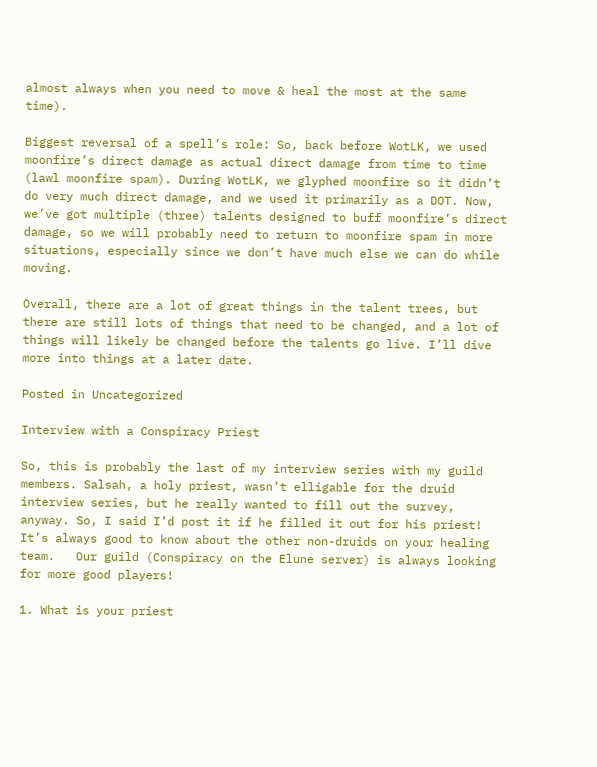almost always when you need to move & heal the most at the same time).

Biggest reversal of a spell’s role: So, back before WotLK, we used moonfire’s direct damage as actual direct damage from time to time (lawl moonfire spam). During WotLK, we glyphed moonfire so it didn’t do very much direct damage, and we used it primarily as a DOT. Now, we’ve got multiple (three) talents designed to buff moonfire’s direct damage, so we will probably need to return to moonfire spam in more situations, especially since we don’t have much else we can do while moving.

Overall, there are a lot of great things in the talent trees, but there are still lots of things that need to be changed, and a lot of things will likely be changed before the talents go live. I’ll dive more into things at a later date.

Posted in Uncategorized

Interview with a Conspiracy Priest

So, this is probably the last of my interview series with my guild members. Salsah, a holy priest, wasn’t elligable for the druid interview series, but he really wanted to fill out the survey, anyway. So, I said I’d post it if he filled it out for his priest! It’s always good to know about the other non-druids on your healing team.   Our guild (Conspiracy on the Elune server) is always looking for more good players!

1. What is your priest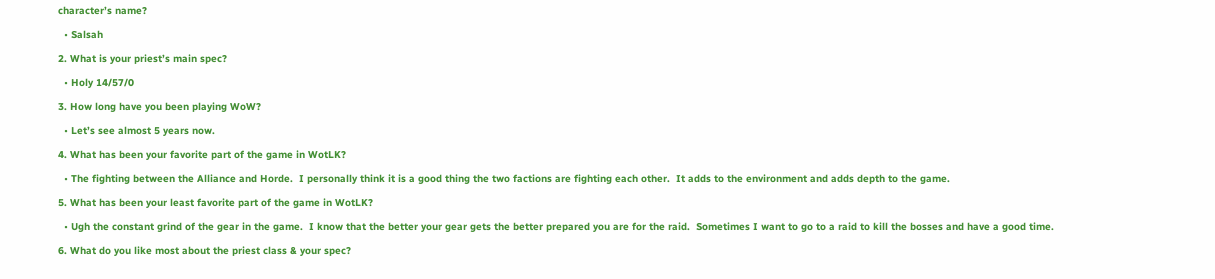character’s name?

  • Salsah

2. What is your priest’s main spec?

  • Holy 14/57/0

3. How long have you been playing WoW?

  • Let’s see almost 5 years now.

4. What has been your favorite part of the game in WotLK?

  • The fighting between the Alliance and Horde.  I personally think it is a good thing the two factions are fighting each other.  It adds to the environment and adds depth to the game.

5. What has been your least favorite part of the game in WotLK?

  • Ugh the constant grind of the gear in the game.  I know that the better your gear gets the better prepared you are for the raid.  Sometimes I want to go to a raid to kill the bosses and have a good time.

6. What do you like most about the priest class & your spec?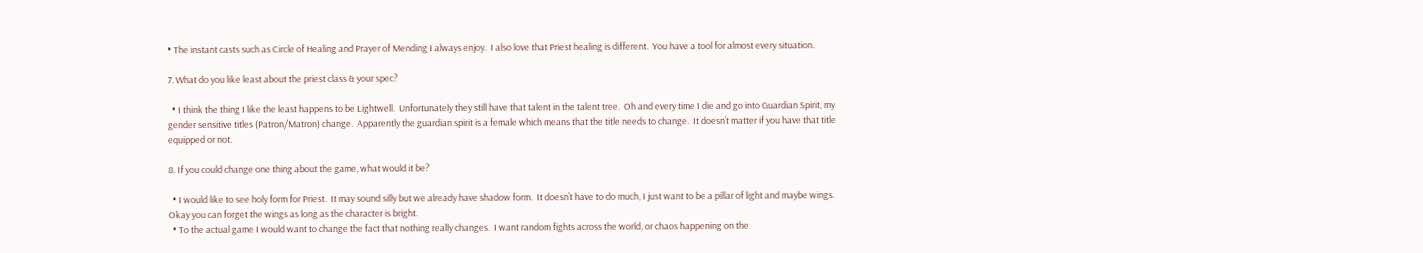• The instant casts such as Circle of Healing and Prayer of Mending I always enjoy.  I also love that Priest healing is different.  You have a tool for almost every situation.

7. What do you like least about the priest class & your spec?

  • I think the thing I like the least happens to be Lightwell.  Unfortunately they still have that talent in the talent tree.  Oh and every time I die and go into Guardian Spirit, my gender sensitive titles (Patron/Matron) change.  Apparently the guardian spirit is a female which means that the title needs to change.  It doesn’t matter if you have that title equipped or not.

8. If you could change one thing about the game, what would it be?

  • I would like to see holy form for Priest.  It may sound silly but we already have shadow form.  It doesn’t have to do much, I just want to be a pillar of light and maybe wings.  Okay you can forget the wings as long as the character is bright.
  • To the actual game I would want to change the fact that nothing really changes.  I want random fights across the world, or chaos happening on the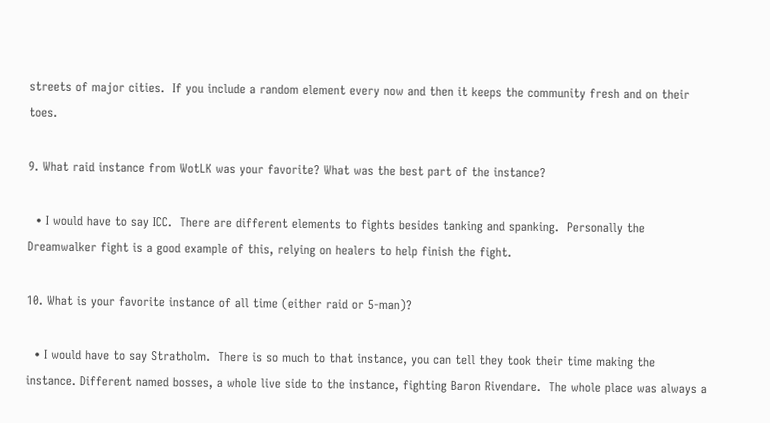streets of major cities.  If you include a random element every now and then it keeps the community fresh and on their toes.

9. What raid instance from WotLK was your favorite? What was the best part of the instance?

  • I would have to say ICC.  There are different elements to fights besides tanking and spanking.  Personally the Dreamwalker fight is a good example of this, relying on healers to help finish the fight.

10. What is your favorite instance of all time (either raid or 5-man)?

  • I would have to say Stratholm.  There is so much to that instance, you can tell they took their time making the instance. Different named bosses, a whole live side to the instance, fighting Baron Rivendare.  The whole place was always a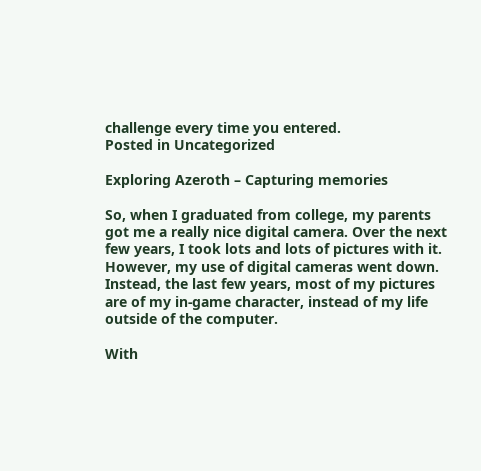challenge every time you entered.
Posted in Uncategorized

Exploring Azeroth – Capturing memories

So, when I graduated from college, my parents got me a really nice digital camera. Over the next few years, I took lots and lots of pictures with it. However, my use of digital cameras went down. Instead, the last few years, most of my pictures are of my in-game character, instead of my life outside of the computer.

With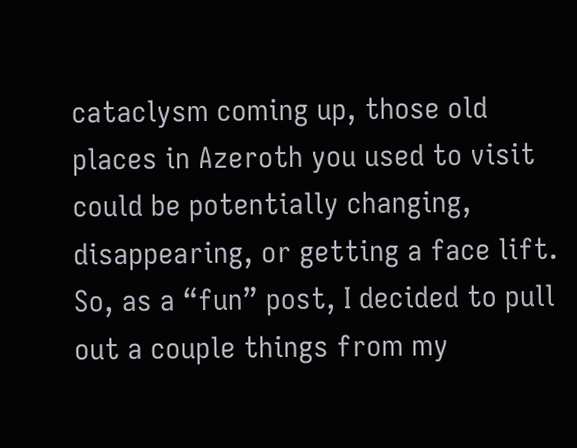cataclysm coming up, those old places in Azeroth you used to visit could be potentially changing, disappearing, or getting a face lift. So, as a “fun” post, I decided to pull out a couple things from my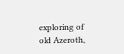exploring of old Azeroth,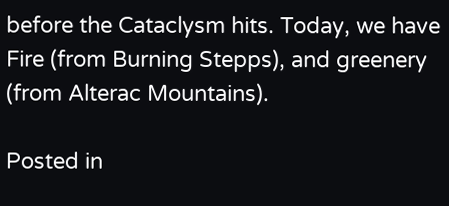before the Cataclysm hits. Today, we have Fire (from Burning Stepps), and greenery (from Alterac Mountains).

Posted in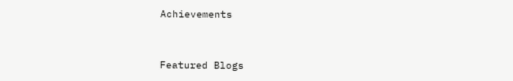Achievements


Featured Blogs